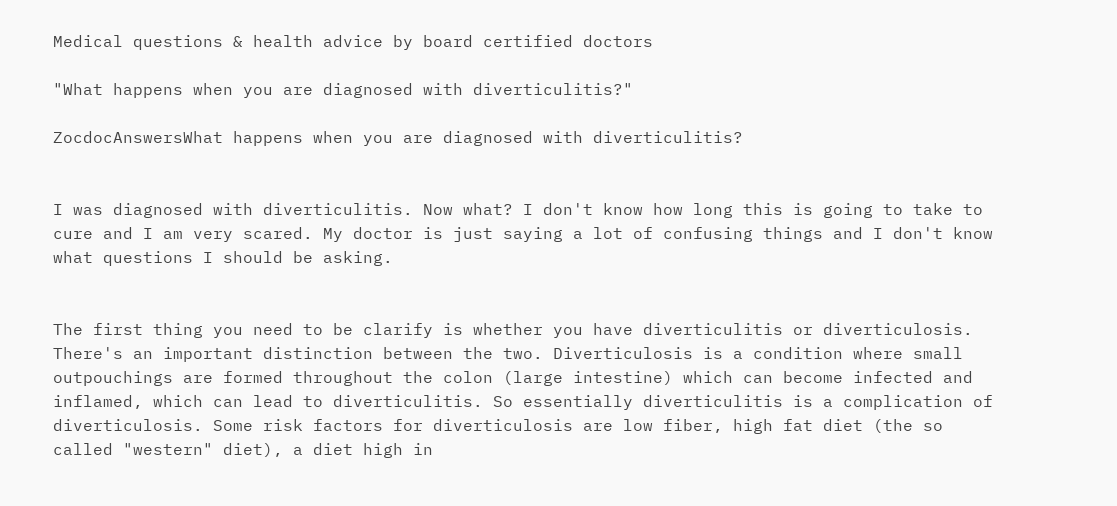Medical questions & health advice by board certified doctors

"What happens when you are diagnosed with diverticulitis?"

ZocdocAnswersWhat happens when you are diagnosed with diverticulitis?


I was diagnosed with diverticulitis. Now what? I don't know how long this is going to take to cure and I am very scared. My doctor is just saying a lot of confusing things and I don't know what questions I should be asking.


The first thing you need to be clarify is whether you have diverticulitis or diverticulosis. There's an important distinction between the two. Diverticulosis is a condition where small outpouchings are formed throughout the colon (large intestine) which can become infected and inflamed, which can lead to diverticulitis. So essentially diverticulitis is a complication of diverticulosis. Some risk factors for diverticulosis are low fiber, high fat diet (the so called "western" diet), a diet high in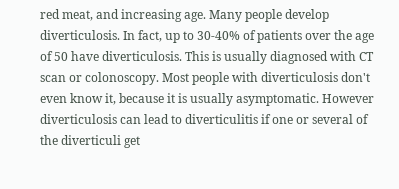red meat, and increasing age. Many people develop diverticulosis. In fact, up to 30-40% of patients over the age of 50 have diverticulosis. This is usually diagnosed with CT scan or colonoscopy. Most people with diverticulosis don't even know it, because it is usually asymptomatic. However diverticulosis can lead to diverticulitis if one or several of the diverticuli get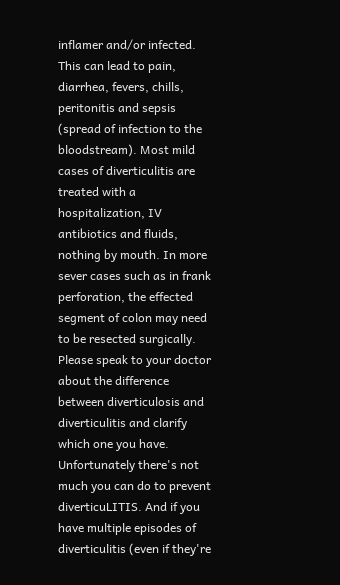inflamer and/or infected. This can lead to pain, diarrhea, fevers, chills, peritonitis and sepsis (spread of infection to the bloodstream). Most mild cases of diverticulitis are treated with a hospitalization, IV antibiotics and fluids, nothing by mouth. In more sever cases such as in frank perforation, the effected segment of colon may need to be resected surgically. Please speak to your doctor about the difference between diverticulosis and diverticulitis and clarify which one you have. Unfortunately there's not much you can do to prevent diverticuLITIS. And if you have multiple episodes of diverticulitis (even if they're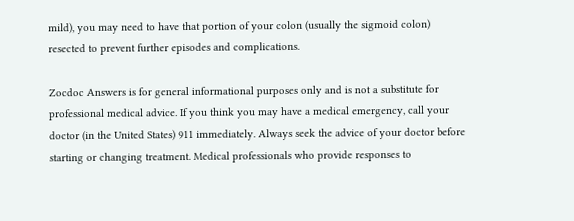mild), you may need to have that portion of your colon (usually the sigmoid colon) resected to prevent further episodes and complications.

Zocdoc Answers is for general informational purposes only and is not a substitute for professional medical advice. If you think you may have a medical emergency, call your doctor (in the United States) 911 immediately. Always seek the advice of your doctor before starting or changing treatment. Medical professionals who provide responses to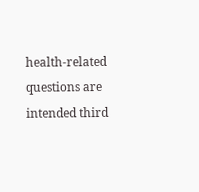health-related questions are intended third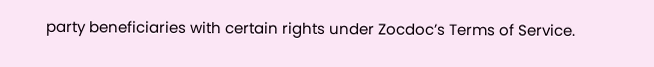party beneficiaries with certain rights under Zocdoc’s Terms of Service.